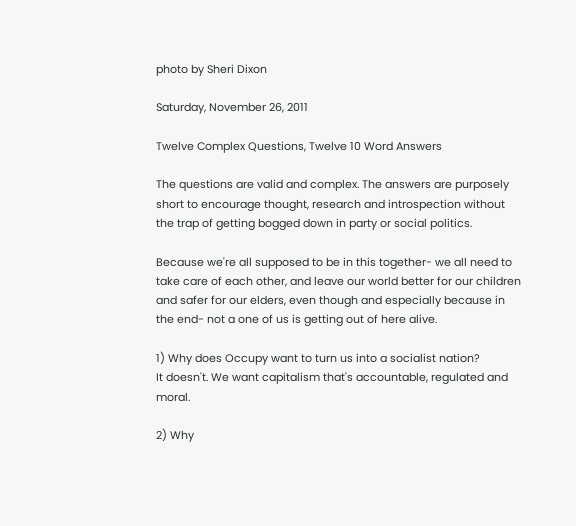photo by Sheri Dixon

Saturday, November 26, 2011

Twelve Complex Questions, Twelve 10 Word Answers

The questions are valid and complex. The answers are purposely short to encourage thought, research and introspection without the trap of getting bogged down in party or social politics.

Because we're all supposed to be in this together- we all need to take care of each other, and leave our world better for our children and safer for our elders, even though and especially because in the end- not a one of us is getting out of here alive.

1) Why does Occupy want to turn us into a socialist nation?
It doesn't. We want capitalism that's accountable, regulated and moral.

2) Why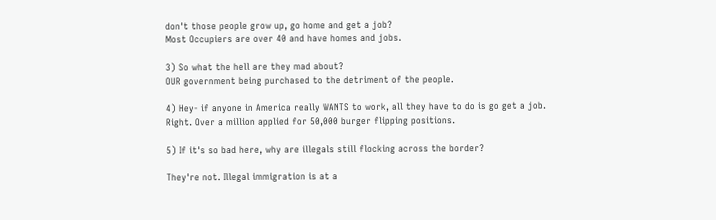don't those people grow up, go home and get a job?
Most Occupiers are over 40 and have homes and jobs.

3) So what the hell are they mad about?
OUR government being purchased to the detriment of the people.

4) Hey- if anyone in America really WANTS to work, all they have to do is go get a job.
Right. Over a million applied for 50,000 burger flipping positions.

5) If it's so bad here, why are illegals still flocking across the border?

They're not. Illegal immigration is at a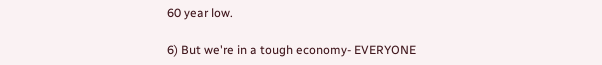60 year low.

6) But we're in a tough economy- EVERYONE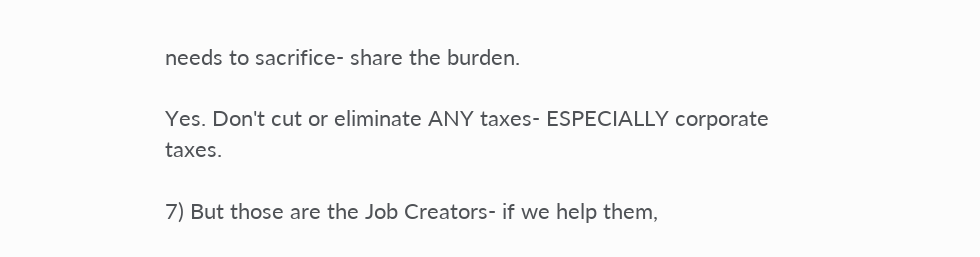needs to sacrifice- share the burden.

Yes. Don't cut or eliminate ANY taxes- ESPECIALLY corporate taxes.

7) But those are the Job Creators- if we help them,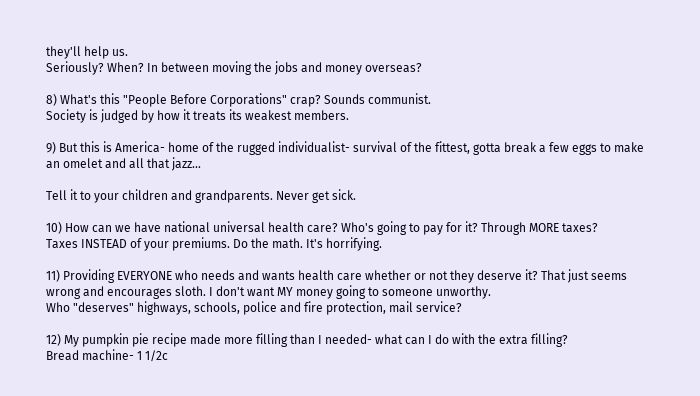they'll help us.
Seriously? When? In between moving the jobs and money overseas?

8) What's this "People Before Corporations" crap? Sounds communist.
Society is judged by how it treats its weakest members.

9) But this is America- home of the rugged individualist- survival of the fittest, gotta break a few eggs to make an omelet and all that jazz...

Tell it to your children and grandparents. Never get sick.

10) How can we have national universal health care? Who's going to pay for it? Through MORE taxes?
Taxes INSTEAD of your premiums. Do the math. It's horrifying.

11) Providing EVERYONE who needs and wants health care whether or not they deserve it? That just seems wrong and encourages sloth. I don't want MY money going to someone unworthy.
Who "deserves" highways, schools, police and fire protection, mail service?

12) My pumpkin pie recipe made more filling than I needed- what can I do with the extra filling?
Bread machine- 1 1/2c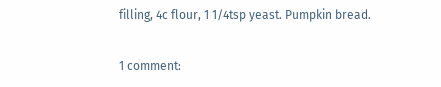filling, 4c flour, 1 1/4tsp yeast. Pumpkin bread.

1 comment: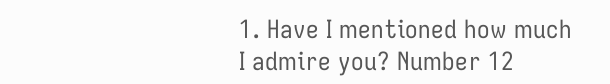1. Have I mentioned how much I admire you? Number 12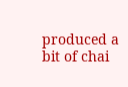produced a bit of chai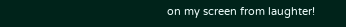on my screen from laughter!